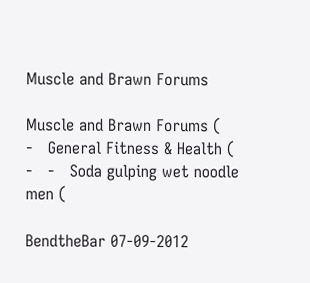Muscle and Brawn Forums

Muscle and Brawn Forums (
-   General Fitness & Health (
-   -   Soda gulping wet noodle men (

BendtheBar 07-09-2012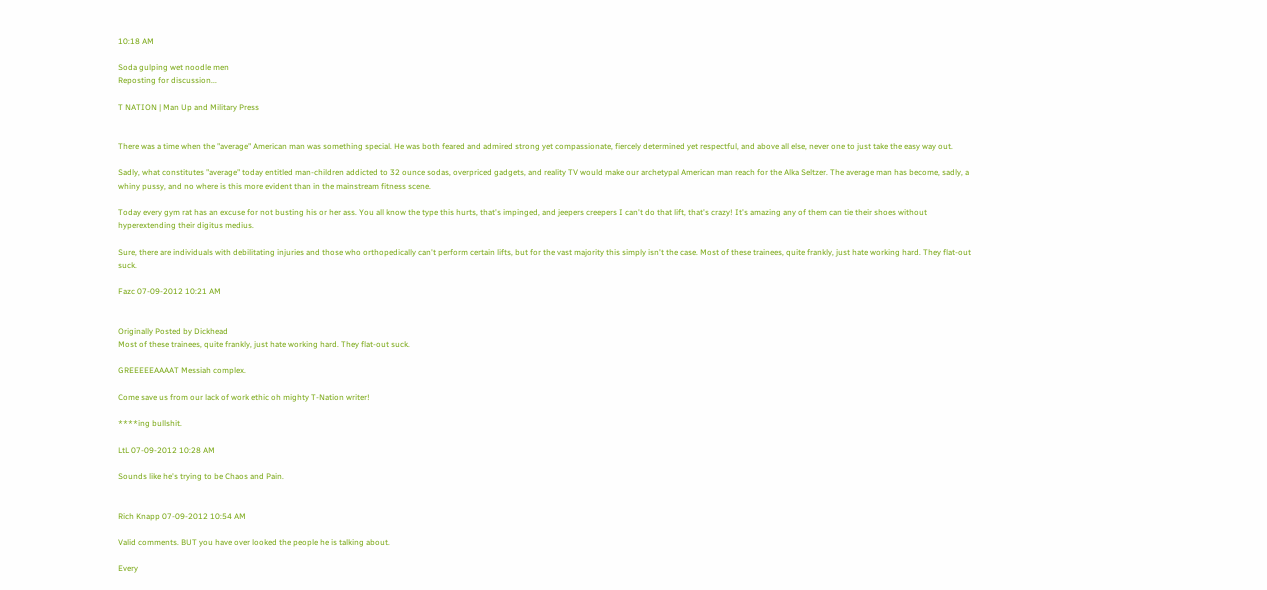10:18 AM

Soda gulping wet noodle men
Reposting for discussion...

T NATION | Man Up and Military Press


There was a time when the "average" American man was something special. He was both feared and admired strong yet compassionate, fiercely determined yet respectful, and above all else, never one to just take the easy way out.

Sadly, what constitutes "average" today entitled man-children addicted to 32 ounce sodas, overpriced gadgets, and reality TV would make our archetypal American man reach for the Alka Seltzer. The average man has become, sadly, a whiny pussy, and no where is this more evident than in the mainstream fitness scene.

Today every gym rat has an excuse for not busting his or her ass. You all know the type this hurts, that's impinged, and jeepers creepers I can't do that lift, that's crazy! It's amazing any of them can tie their shoes without hyperextending their digitus medius.

Sure, there are individuals with debilitating injuries and those who orthopedically can't perform certain lifts, but for the vast majority this simply isn't the case. Most of these trainees, quite frankly, just hate working hard. They flat-out suck.

Fazc 07-09-2012 10:21 AM


Originally Posted by Dickhead
Most of these trainees, quite frankly, just hate working hard. They flat-out suck.

GREEEEEAAAAT Messiah complex.

Come save us from our lack of work ethic oh mighty T-Nation writer!

****ing bullshit.

LtL 07-09-2012 10:28 AM

Sounds like he's trying to be Chaos and Pain.


Rich Knapp 07-09-2012 10:54 AM

Valid comments. BUT you have over looked the people he is talking about.

Every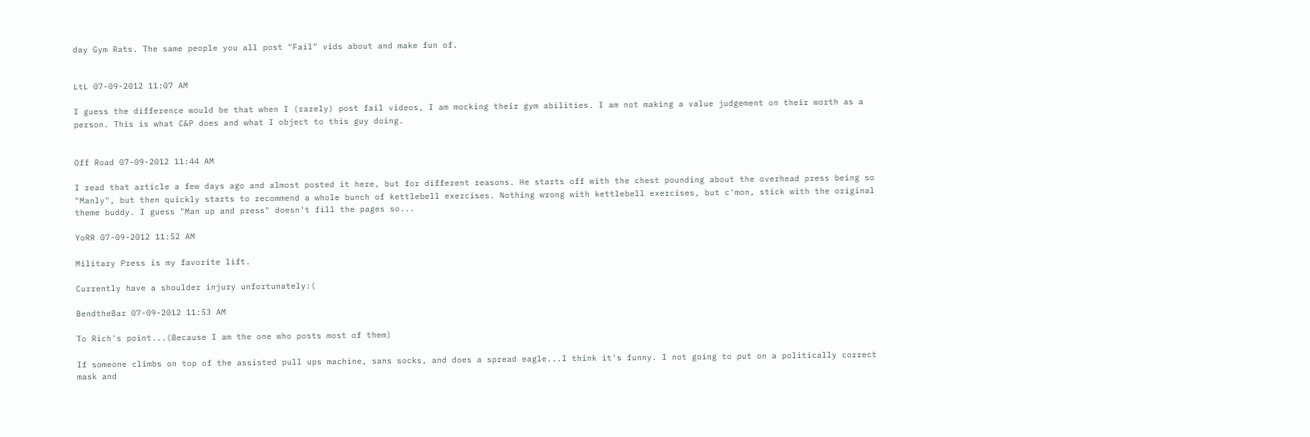day Gym Rats. The same people you all post "Fail" vids about and make fun of.


LtL 07-09-2012 11:07 AM

I guess the difference would be that when I (rarely) post fail videos, I am mocking their gym abilities. I am not making a value judgement on their worth as a person. This is what C&P does and what I object to this guy doing.


Off Road 07-09-2012 11:44 AM

I read that article a few days ago and almost posted it here, but for different reasons. He starts off with the chest pounding about the overhead press being so "Manly", but then quickly starts to recommend a whole bunch of kettlebell exercises. Nothing wrong with kettlebell exercises, but c'mon, stick with the original theme buddy. I guess "Man up and press" doesn't fill the pages so...

YoRR 07-09-2012 11:52 AM

Military Press is my favorite lift.

Currently have a shoulder injury unfortunately:(

BendtheBar 07-09-2012 11:53 AM

To Rich's point...(Because I am the one who posts most of them)

If someone climbs on top of the assisted pull ups machine, sans socks, and does a spread eagle...I think it's funny. I not going to put on a politically correct mask and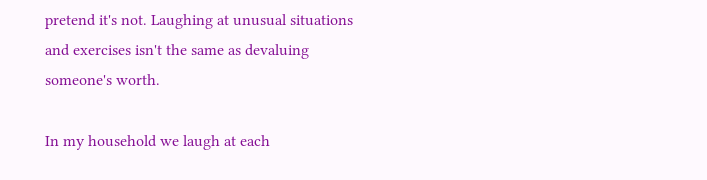pretend it's not. Laughing at unusual situations and exercises isn't the same as devaluing someone's worth.

In my household we laugh at each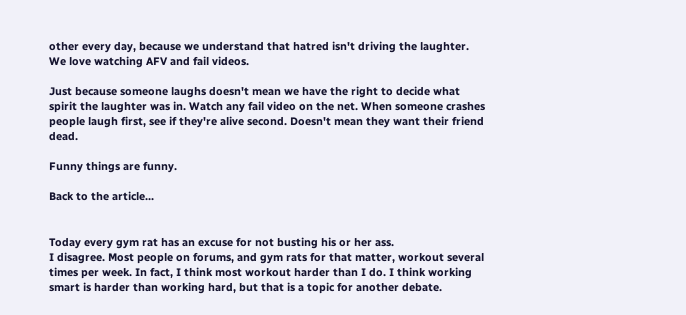other every day, because we understand that hatred isn't driving the laughter. We love watching AFV and fail videos.

Just because someone laughs doesn't mean we have the right to decide what spirit the laughter was in. Watch any fail video on the net. When someone crashes people laugh first, see if they're alive second. Doesn't mean they want their friend dead.

Funny things are funny.

Back to the article...


Today every gym rat has an excuse for not busting his or her ass.
I disagree. Most people on forums, and gym rats for that matter, workout several times per week. In fact, I think most workout harder than I do. I think working smart is harder than working hard, but that is a topic for another debate.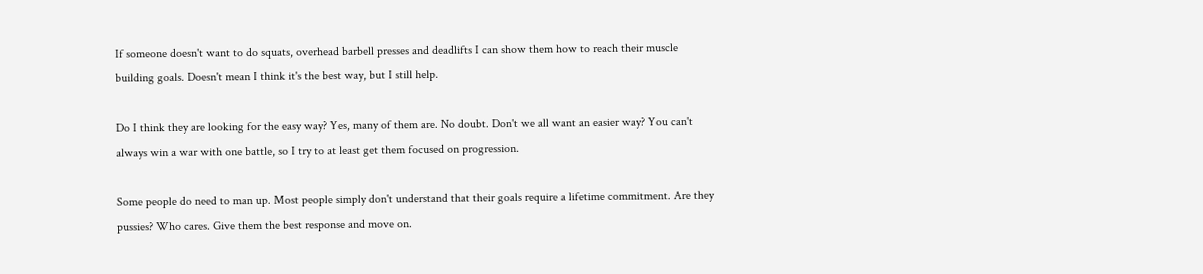If someone doesn't want to do squats, overhead barbell presses and deadlifts I can show them how to reach their muscle building goals. Doesn't mean I think it's the best way, but I still help.

Do I think they are looking for the easy way? Yes, many of them are. No doubt. Don't we all want an easier way? You can't always win a war with one battle, so I try to at least get them focused on progression.

Some people do need to man up. Most people simply don't understand that their goals require a lifetime commitment. Are they pussies? Who cares. Give them the best response and move on.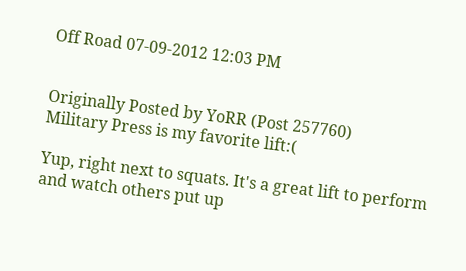Off Road 07-09-2012 12:03 PM


Originally Posted by YoRR (Post 257760)
Military Press is my favorite lift:(

Yup, right next to squats. It's a great lift to perform and watch others put up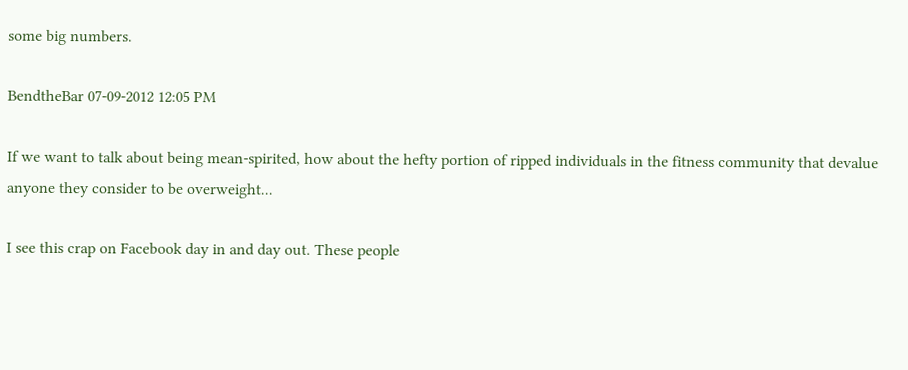some big numbers.

BendtheBar 07-09-2012 12:05 PM

If we want to talk about being mean-spirited, how about the hefty portion of ripped individuals in the fitness community that devalue anyone they consider to be overweight...

I see this crap on Facebook day in and day out. These people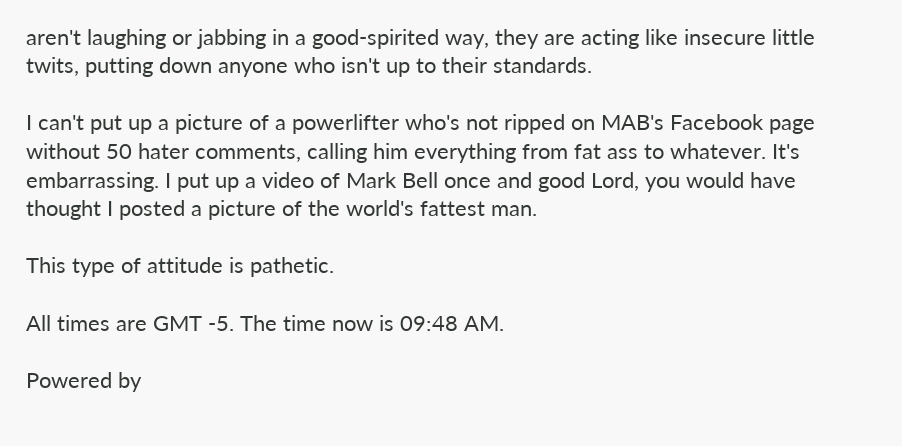aren't laughing or jabbing in a good-spirited way, they are acting like insecure little twits, putting down anyone who isn't up to their standards.

I can't put up a picture of a powerlifter who's not ripped on MAB's Facebook page without 50 hater comments, calling him everything from fat ass to whatever. It's embarrassing. I put up a video of Mark Bell once and good Lord, you would have thought I posted a picture of the world's fattest man.

This type of attitude is pathetic.

All times are GMT -5. The time now is 09:48 AM.

Powered by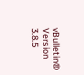vBulletin® Version 3.8.5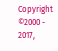Copyright ©2000 - 2017,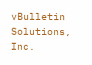vBulletin Solutions, Inc.